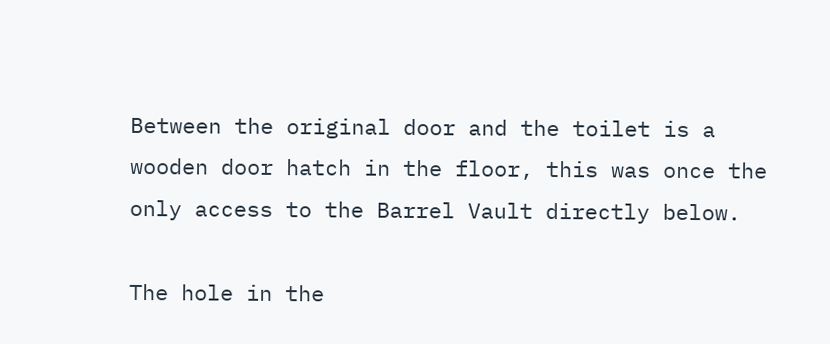Between the original door and the toilet is a wooden door hatch in the floor, this was once the only access to the Barrel Vault directly below.

The hole in the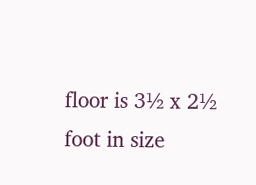floor is 3½ x 2½ foot in size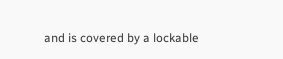and is covered by a lockable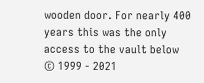wooden door. For nearly 400 years this was the only access to the vault below
© 1999 - 2021